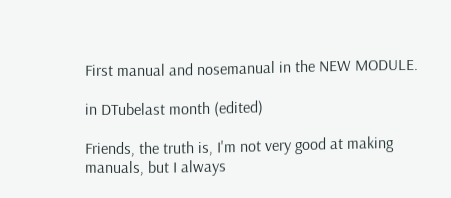First manual and nosemanual in the NEW MODULE.

in DTubelast month (edited)

Friends, the truth is, I'm not very good at making manuals, but I always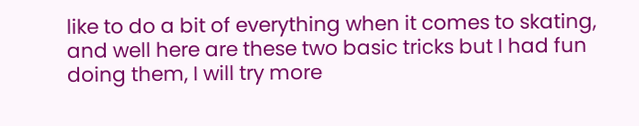like to do a bit of everything when it comes to skating, and well here are these two basic tricks but I had fun doing them, I will try more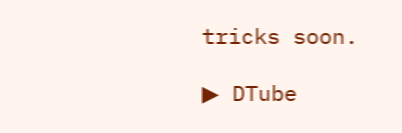tricks soon.

▶ DTube